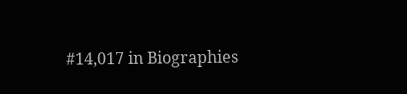#14,017 in Biographies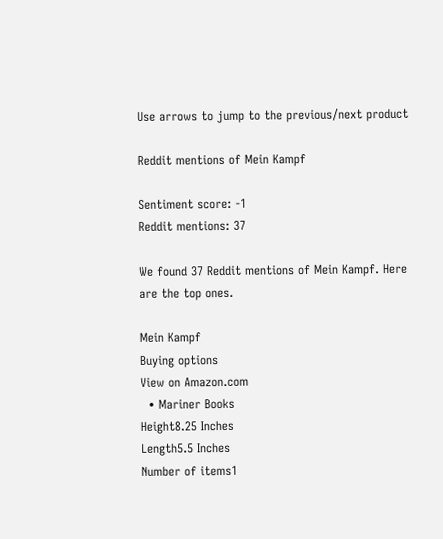Use arrows to jump to the previous/next product

Reddit mentions of Mein Kampf

Sentiment score: -1
Reddit mentions: 37

We found 37 Reddit mentions of Mein Kampf. Here are the top ones.

Mein Kampf
Buying options
View on Amazon.com
  • Mariner Books
Height8.25 Inches
Length5.5 Inches
Number of items1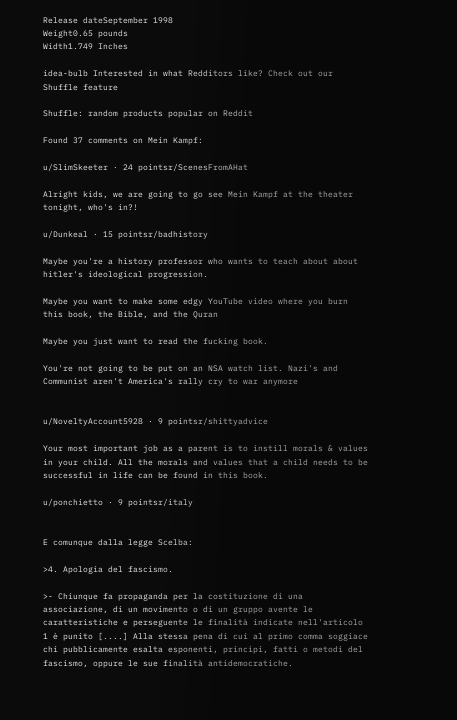Release dateSeptember 1998
Weight0.65 pounds
Width1.749 Inches

idea-bulb Interested in what Redditors like? Check out our Shuffle feature

Shuffle: random products popular on Reddit

Found 37 comments on Mein Kampf:

u/SlimSkeeter · 24 pointsr/ScenesFromAHat

Alright kids, we are going to go see Mein Kampf at the theater tonight, who's in?!

u/Dunkeal · 15 pointsr/badhistory

Maybe you're a history professor who wants to teach about about hitler's ideological progression.

Maybe you want to make some edgy YouTube video where you burn this book, the Bible, and the Quran

Maybe you just want to read the fucking book.

You're not going to be put on an NSA watch list. Nazi's and Communist aren't America's rally cry to war anymore


u/NoveltyAccount5928 · 9 pointsr/shittyadvice

Your most important job as a parent is to instill morals & values in your child. All the morals and values that a child needs to be successful in life can be found in this book.

u/ponchietto · 9 pointsr/italy


E comunque dalla legge Scelba:

>4. Apologia del fascismo.

>- Chiunque fa propaganda per la costituzione di una associazione, di un movimento o di un gruppo avente le caratteristiche e perseguente le finalità indicate nell'articolo 1 è punito [....] Alla stessa pena di cui al primo comma soggiace chi pubblicamente esalta esponenti, princìpi, fatti o metodi del fascismo, oppure le sue finalità antidemocratiche.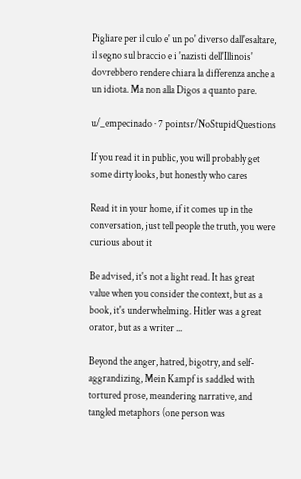Pigliare per il culo e' un po' diverso dall'esaltare, il segno sul braccio e i 'nazisti dell'Illinois' dovrebbero rendere chiara la differenza anche a un idiota. Ma non alla Digos a quanto pare.

u/_empecinado · 7 pointsr/NoStupidQuestions

If you read it in public, you will probably get some dirty looks, but honestly who cares

Read it in your home, if it comes up in the conversation, just tell people the truth, you were curious about it

Be advised, it's not a light read. It has great value when you consider the context, but as a book, it's underwhelming. Hitler was a great orator, but as a writer ...

Beyond the anger, hatred, bigotry, and self-aggrandizing, Mein Kampf is saddled with tortured prose, meandering narrative, and tangled metaphors (one person was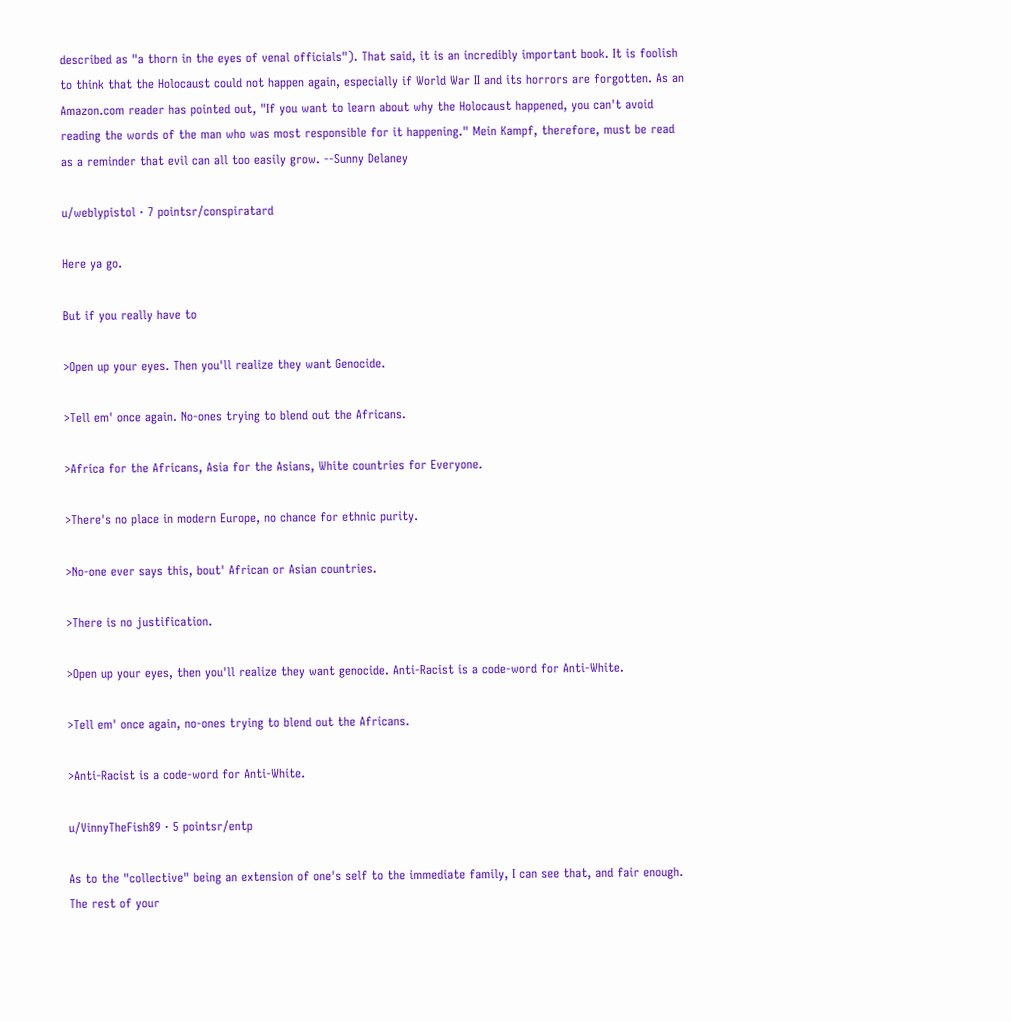described as "a thorn in the eyes of venal officials"). That said, it is an incredibly important book. It is foolish to think that the Holocaust could not happen again, especially if World War II and its horrors are forgotten. As an Amazon.com reader has pointed out, "If you want to learn about why the Holocaust happened, you can't avoid reading the words of the man who was most responsible for it happening." Mein Kampf, therefore, must be read as a reminder that evil can all too easily grow. --Sunny Delaney

u/weblypistol · 7 pointsr/conspiratard

Here ya go.

But if you really have to

>Open up your eyes. Then you'll realize they want Genocide.

>Tell em' once again. No-ones trying to blend out the Africans.

>Africa for the Africans, Asia for the Asians, White countries for Everyone.

>There's no place in modern Europe, no chance for ethnic purity.

>No-one ever says this, bout' African or Asian countries.

>There is no justification.

>Open up your eyes, then you'll realize they want genocide. Anti-Racist is a code-word for Anti-White.

>Tell em' once again, no-ones trying to blend out the Africans.

>Anti-Racist is a code-word for Anti-White.

u/VinnyTheFish89 · 5 pointsr/entp

As to the "collective" being an extension of one's self to the immediate family, I can see that, and fair enough. The rest of your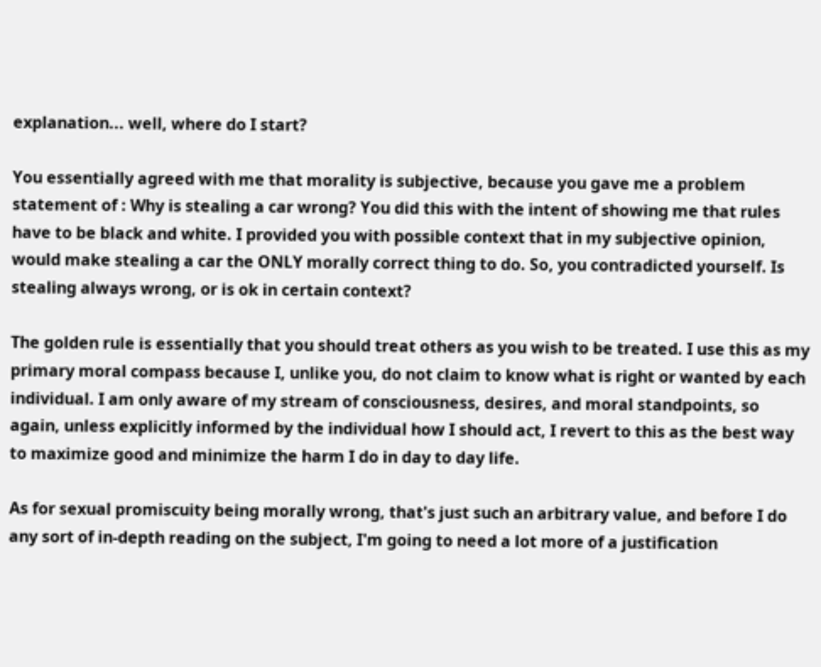explanation... well, where do I start?

You essentially agreed with me that morality is subjective, because you gave me a problem statement of : Why is stealing a car wrong? You did this with the intent of showing me that rules have to be black and white. I provided you with possible context that in my subjective opinion, would make stealing a car the ONLY morally correct thing to do. So, you contradicted yourself. Is stealing always wrong, or is ok in certain context?

The golden rule is essentially that you should treat others as you wish to be treated. I use this as my primary moral compass because I, unlike you, do not claim to know what is right or wanted by each individual. I am only aware of my stream of consciousness, desires, and moral standpoints, so again, unless explicitly informed by the individual how I should act, I revert to this as the best way to maximize good and minimize the harm I do in day to day life.

As for sexual promiscuity being morally wrong, that's just such an arbitrary value, and before I do any sort of in-depth reading on the subject, I'm going to need a lot more of a justification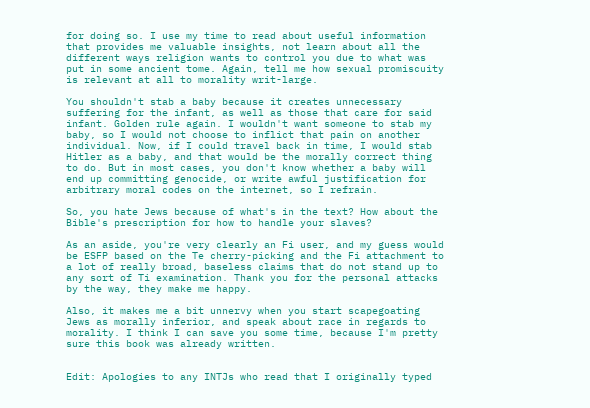for doing so. I use my time to read about useful information that provides me valuable insights, not learn about all the different ways religion wants to control you due to what was put in some ancient tome. Again, tell me how sexual promiscuity is relevant at all to morality writ-large.

You shouldn't stab a baby because it creates unnecessary suffering for the infant, as well as those that care for said infant. Golden rule again. I wouldn't want someone to stab my baby, so I would not choose to inflict that pain on another individual. Now, if I could travel back in time, I would stab Hitler as a baby, and that would be the morally correct thing to do. But in most cases, you don't know whether a baby will end up committing genocide, or write awful justification for arbitrary moral codes on the internet, so I refrain.

So, you hate Jews because of what's in the text? How about the Bible's prescription for how to handle your slaves?

As an aside, you're very clearly an Fi user, and my guess would be ESFP based on the Te cherry-picking and the Fi attachment to a lot of really broad, baseless claims that do not stand up to any sort of Ti examination. Thank you for the personal attacks by the way, they make me happy.

Also, it makes me a bit unnervy when you start scapegoating Jews as morally inferior, and speak about race in regards to morality. I think I can save you some time, because I'm pretty sure this book was already written.


Edit: Apologies to any INTJs who read that I originally typed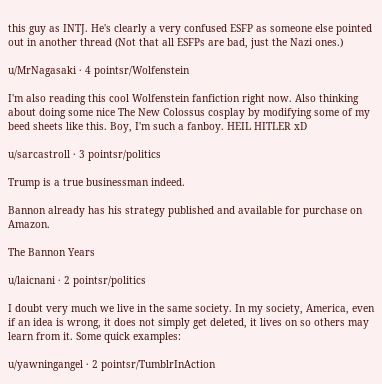this guy as INTJ. He's clearly a very confused ESFP as someone else pointed out in another thread (Not that all ESFPs are bad, just the Nazi ones.)

u/MrNagasaki · 4 pointsr/Wolfenstein

I'm also reading this cool Wolfenstein fanfiction right now. Also thinking about doing some nice The New Colossus cosplay by modifying some of my beed sheets like this. Boy, I'm such a fanboy. HEIL HITLER xD

u/sarcastroll · 3 pointsr/politics

Trump is a true businessman indeed.

Bannon already has his strategy published and available for purchase on Amazon.

The Bannon Years

u/laicnani · 2 pointsr/politics

I doubt very much we live in the same society. In my society, America, even if an idea is wrong, it does not simply get deleted, it lives on so others may learn from it. Some quick examples:

u/yawningangel · 2 pointsr/TumblrInAction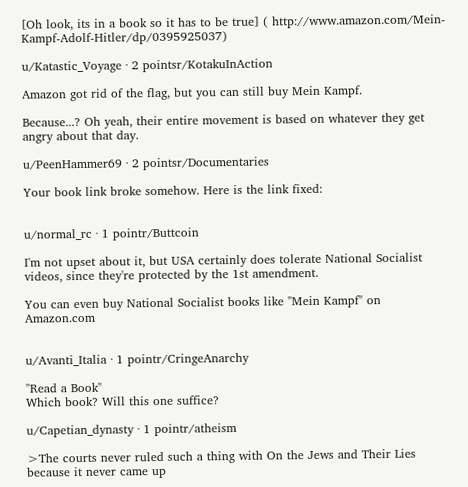[Oh look, its in a book so it has to be true] ( http://www.amazon.com/Mein-Kampf-Adolf-Hitler/dp/0395925037)

u/Katastic_Voyage · 2 pointsr/KotakuInAction

Amazon got rid of the flag, but you can still buy Mein Kampf.

Because...? Oh yeah, their entire movement is based on whatever they get angry about that day.

u/PeenHammer69 · 2 pointsr/Documentaries

Your book link broke somehow. Here is the link fixed:


u/normal_rc · 1 pointr/Buttcoin

I'm not upset about it, but USA certainly does tolerate National Socialist videos, since they're protected by the 1st amendment.

You can even buy National Socialist books like "Mein Kampf" on Amazon.com


u/Avanti_Italia · 1 pointr/CringeAnarchy

"Read a Book"
Which book? Will this one suffice?

u/Capetian_dynasty · 1 pointr/atheism

>The courts never ruled such a thing with On the Jews and Their Lies because it never came up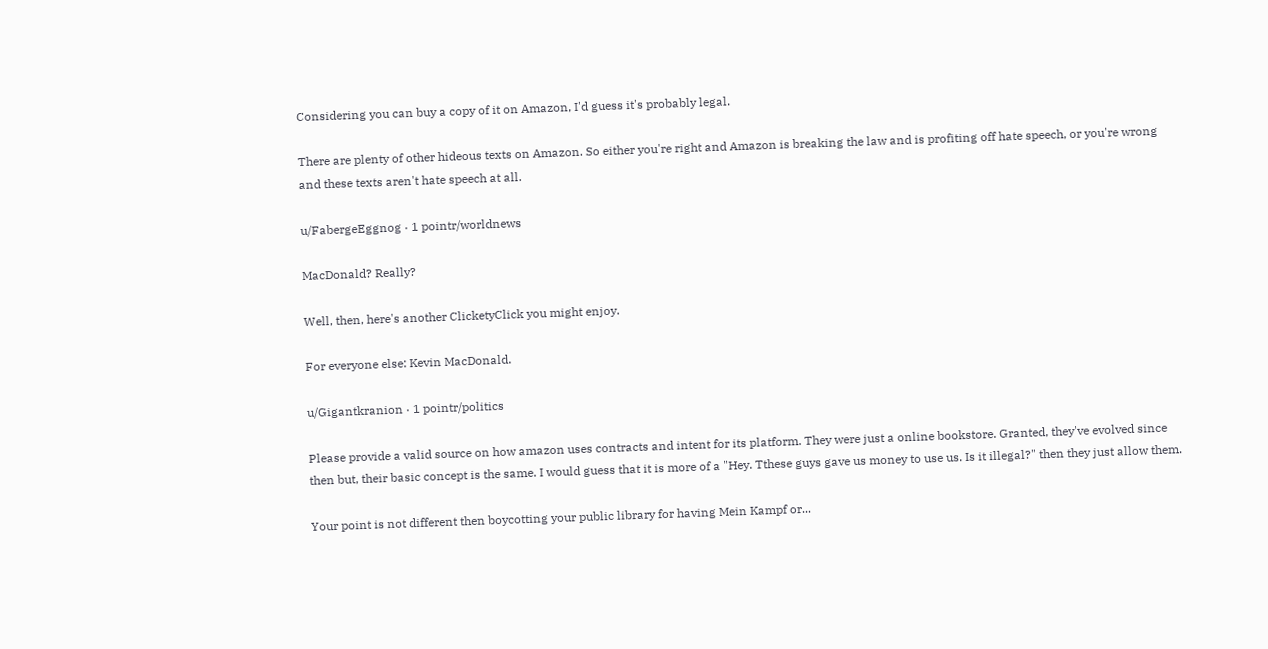Considering you can buy a copy of it on Amazon, I'd guess it's probably legal.

There are plenty of other hideous texts on Amazon. So either you're right and Amazon is breaking the law and is profiting off hate speech, or you're wrong and these texts aren't hate speech at all.

u/FabergeEggnog · 1 pointr/worldnews

MacDonald? Really?

Well, then, here's another ClicketyClick you might enjoy.

For everyone else: Kevin MacDonald.

u/Gigantkranion · 1 pointr/politics

Please provide a valid source on how amazon uses contracts and intent for its platform. They were just a online bookstore. Granted, they've evolved since then but, their basic concept is the same. I would guess that it is more of a "Hey. Tthese guys gave us money to use us. Is it illegal?" then they just allow them.

Your point is not different then boycotting your public library for having Mein Kampf or...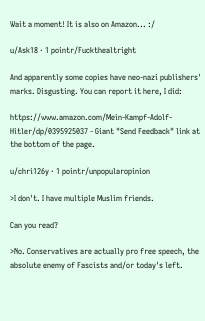Wait a moment! It is also on Amazon... :/

u/Ask18 · 1 pointr/Fuckthealtright

And apparently some copies have neo-nazi publishers' marks. Disgusting. You can report it here, I did:

https://www.amazon.com/Mein-Kampf-Adolf-Hitler/dp/0395925037 - Giant "Send Feedback" link at the bottom of the page.

u/chri126y · 1 pointr/unpopularopinion

>I don't. I have multiple Muslim friends.

Can you read?

>No. Conservatives are actually pro free speech, the absolute enemy of Fascists and/or today's left.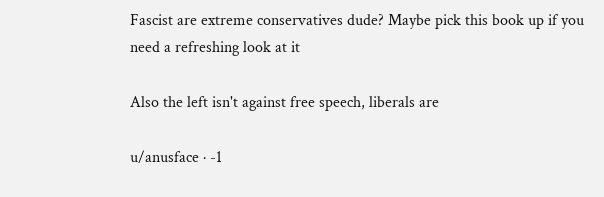Fascist are extreme conservatives dude? Maybe pick this book up if you need a refreshing look at it

Also the left isn't against free speech, liberals are

u/anusface · -1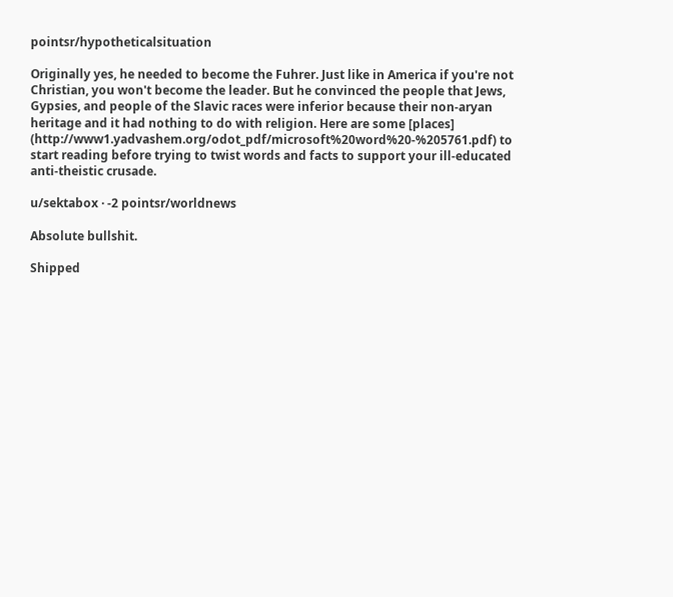pointsr/hypotheticalsituation

Originally yes, he needed to become the Fuhrer. Just like in America if you're not Christian, you won't become the leader. But he convinced the people that Jews, Gypsies, and people of the Slavic races were inferior because their non-aryan heritage and it had nothing to do with religion. Here are some [places] (http://www1.yadvashem.org/odot_pdf/microsoft%20word%20-%205761.pdf) to start reading before trying to twist words and facts to support your ill-educated anti-theistic crusade.

u/sektabox · -2 pointsr/worldnews

Absolute bullshit.

Shipped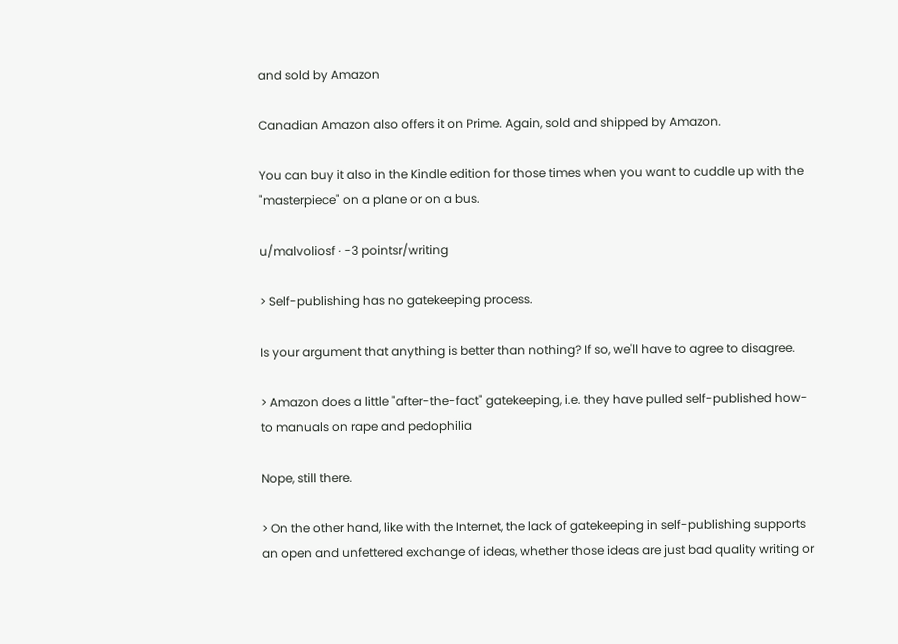and sold by Amazon

Canadian Amazon also offers it on Prime. Again, sold and shipped by Amazon.

You can buy it also in the Kindle edition for those times when you want to cuddle up with the "masterpiece" on a plane or on a bus.

u/malvoliosf · -3 pointsr/writing

> Self-publishing has no gatekeeping process.

Is your argument that anything is better than nothing? If so, we'll have to agree to disagree.

> Amazon does a little "after-the-fact" gatekeeping, i.e. they have pulled self-published how-to manuals on rape and pedophilia

Nope, still there.

> On the other hand, like with the Internet, the lack of gatekeeping in self-publishing supports an open and unfettered exchange of ideas, whether those ideas are just bad quality writing or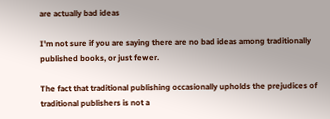are actually bad ideas

I'm not sure if you are saying there are no bad ideas among traditionally published books, or just fewer.

The fact that traditional publishing occasionally upholds the prejudices of traditional publishers is not a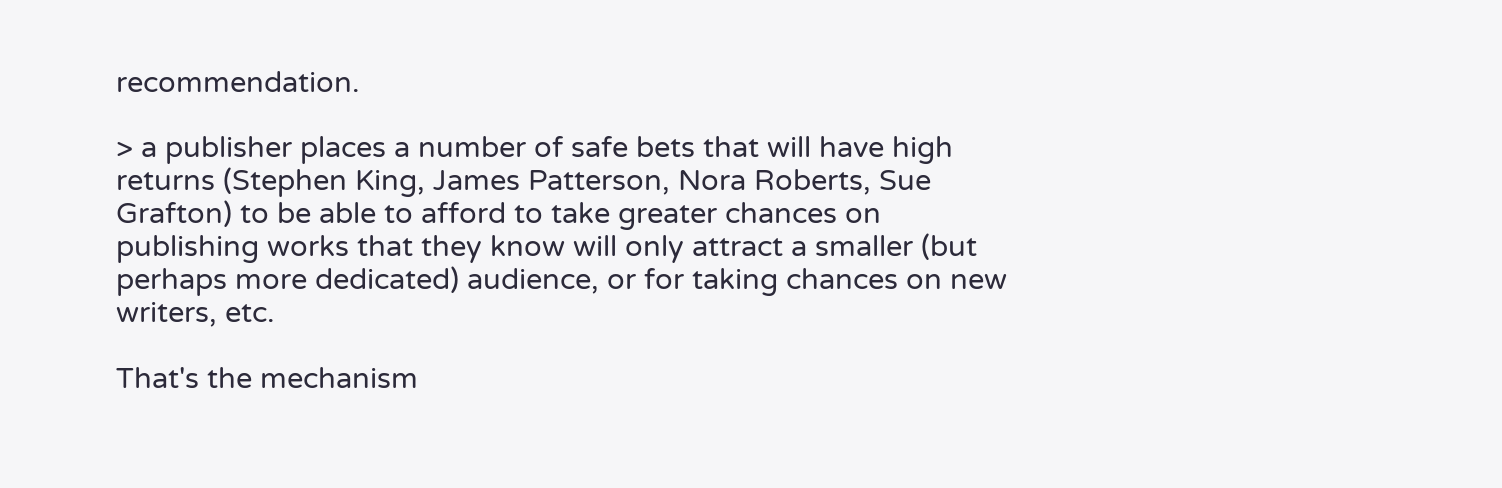recommendation.

> a publisher places a number of safe bets that will have high returns (Stephen King, James Patterson, Nora Roberts, Sue Grafton) to be able to afford to take greater chances on publishing works that they know will only attract a smaller (but perhaps more dedicated) audience, or for taking chances on new writers, etc.

That's the mechanism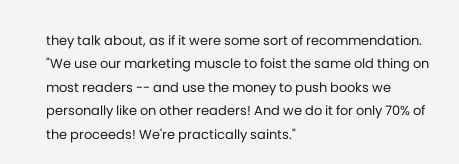they talk about, as if it were some sort of recommendation. "We use our marketing muscle to foist the same old thing on most readers -- and use the money to push books we personally like on other readers! And we do it for only 70% of the proceeds! We're practically saints."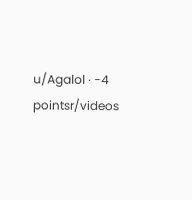u/Agalol · -4 pointsr/videos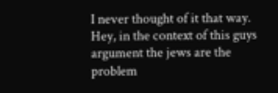I never thought of it that way. Hey, in the context of this guys argument the jews are the problem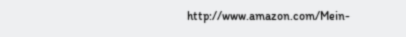http://www.amazon.com/Mein-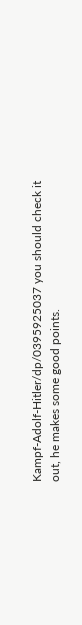Kampf-Adolf-Hitler/dp/0395925037 you should check it out, he makes some good points.